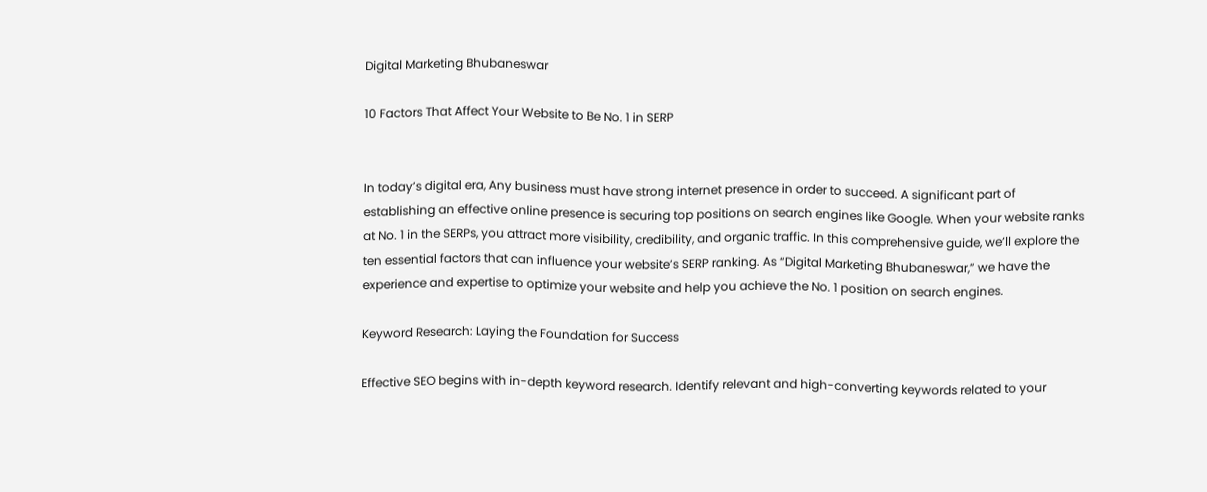Digital Marketing Bhubaneswar

10 Factors That Affect Your Website to Be No. 1 in SERP


In today’s digital era, Any business must have strong internet presence in order to succeed. A significant part of establishing an effective online presence is securing top positions on search engines like Google. When your website ranks at No. 1 in the SERPs, you attract more visibility, credibility, and organic traffic. In this comprehensive guide, we’ll explore the ten essential factors that can influence your website’s SERP ranking. As “Digital Marketing Bhubaneswar,” we have the experience and expertise to optimize your website and help you achieve the No. 1 position on search engines.

Keyword Research: Laying the Foundation for Success

Effective SEO begins with in-depth keyword research. Identify relevant and high-converting keywords related to your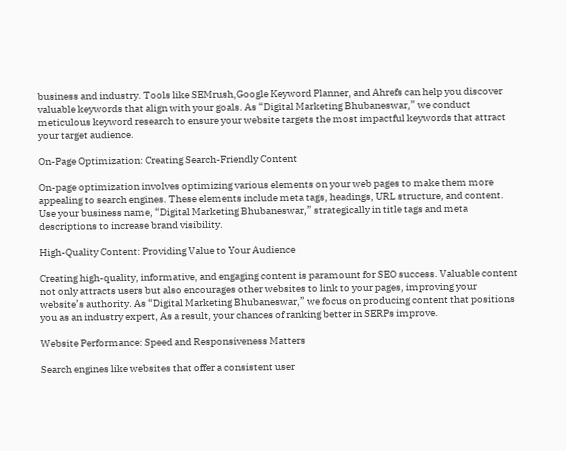business and industry. Tools like SEMrush,Google Keyword Planner, and Ahrefs can help you discover valuable keywords that align with your goals. As “Digital Marketing Bhubaneswar,” we conduct meticulous keyword research to ensure your website targets the most impactful keywords that attract your target audience.

On-Page Optimization: Creating Search-Friendly Content

On-page optimization involves optimizing various elements on your web pages to make them more appealing to search engines. These elements include meta tags, headings, URL structure, and content. Use your business name, “Digital Marketing Bhubaneswar,” strategically in title tags and meta descriptions to increase brand visibility.

High-Quality Content: Providing Value to Your Audience

Creating high-quality, informative, and engaging content is paramount for SEO success. Valuable content not only attracts users but also encourages other websites to link to your pages, improving your website’s authority. As “Digital Marketing Bhubaneswar,” we focus on producing content that positions you as an industry expert, As a result, your chances of ranking better in SERPs improve.

Website Performance: Speed and Responsiveness Matters

Search engines like websites that offer a consistent user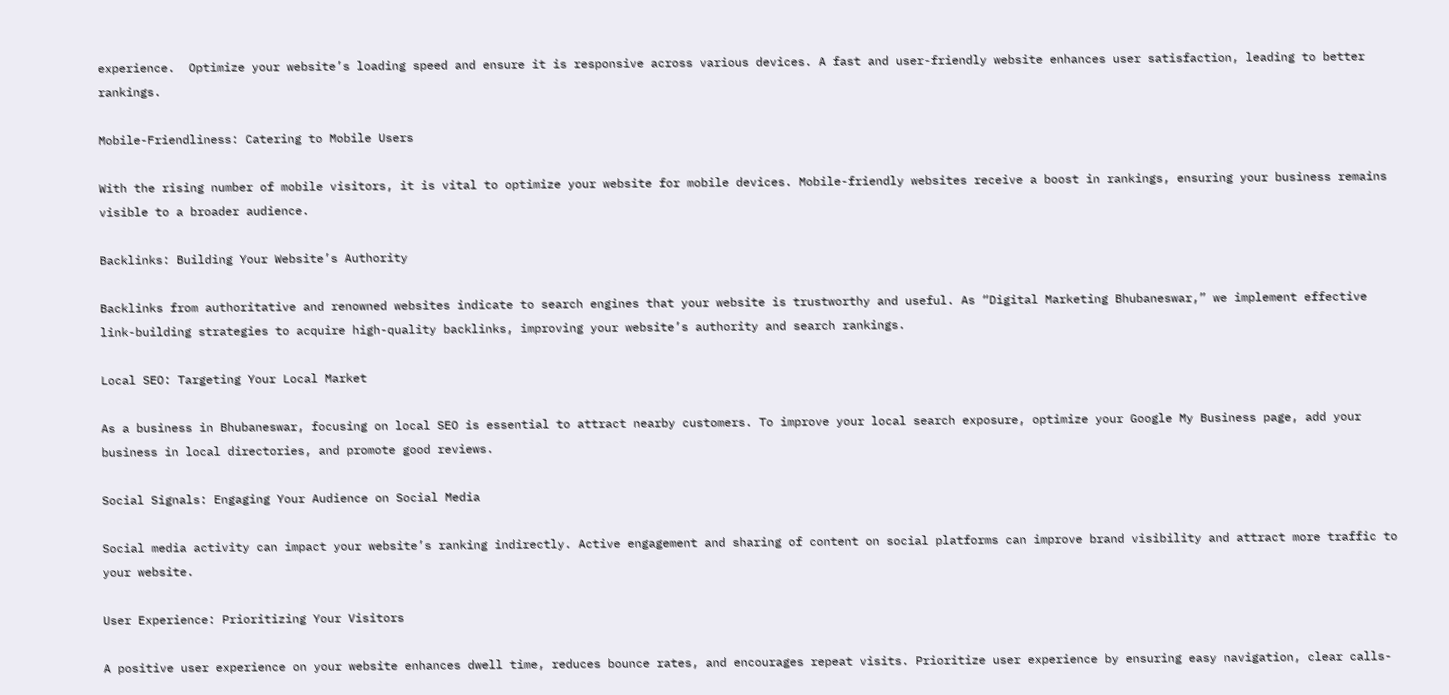experience.  Optimize your website’s loading speed and ensure it is responsive across various devices. A fast and user-friendly website enhances user satisfaction, leading to better rankings.

Mobile-Friendliness: Catering to Mobile Users

With the rising number of mobile visitors, it is vital to optimize your website for mobile devices. Mobile-friendly websites receive a boost in rankings, ensuring your business remains visible to a broader audience.

Backlinks: Building Your Website’s Authority

Backlinks from authoritative and renowned websites indicate to search engines that your website is trustworthy and useful. As “Digital Marketing Bhubaneswar,” we implement effective link-building strategies to acquire high-quality backlinks, improving your website’s authority and search rankings.

Local SEO: Targeting Your Local Market

As a business in Bhubaneswar, focusing on local SEO is essential to attract nearby customers. To improve your local search exposure, optimize your Google My Business page, add your business in local directories, and promote good reviews.

Social Signals: Engaging Your Audience on Social Media

Social media activity can impact your website’s ranking indirectly. Active engagement and sharing of content on social platforms can improve brand visibility and attract more traffic to your website.

User Experience: Prioritizing Your Visitors

A positive user experience on your website enhances dwell time, reduces bounce rates, and encourages repeat visits. Prioritize user experience by ensuring easy navigation, clear calls-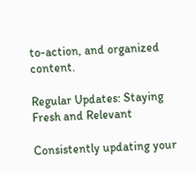to-action, and organized content.

Regular Updates: Staying Fresh and Relevant

Consistently updating your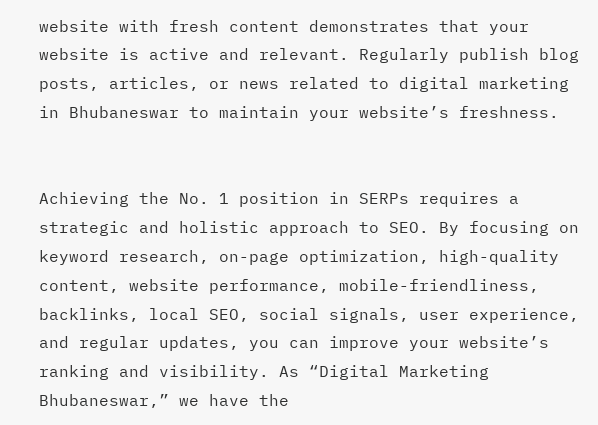website with fresh content demonstrates that your website is active and relevant. Regularly publish blog posts, articles, or news related to digital marketing in Bhubaneswar to maintain your website’s freshness.


Achieving the No. 1 position in SERPs requires a strategic and holistic approach to SEO. By focusing on keyword research, on-page optimization, high-quality content, website performance, mobile-friendliness, backlinks, local SEO, social signals, user experience, and regular updates, you can improve your website’s ranking and visibility. As “Digital Marketing Bhubaneswar,” we have the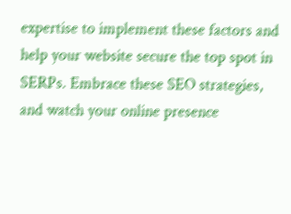expertise to implement these factors and help your website secure the top spot in SERPs. Embrace these SEO strategies, and watch your online presence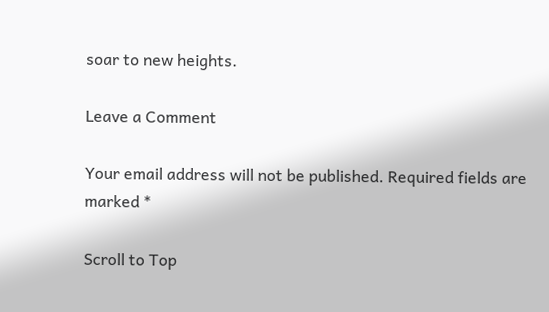soar to new heights.

Leave a Comment

Your email address will not be published. Required fields are marked *

Scroll to Top